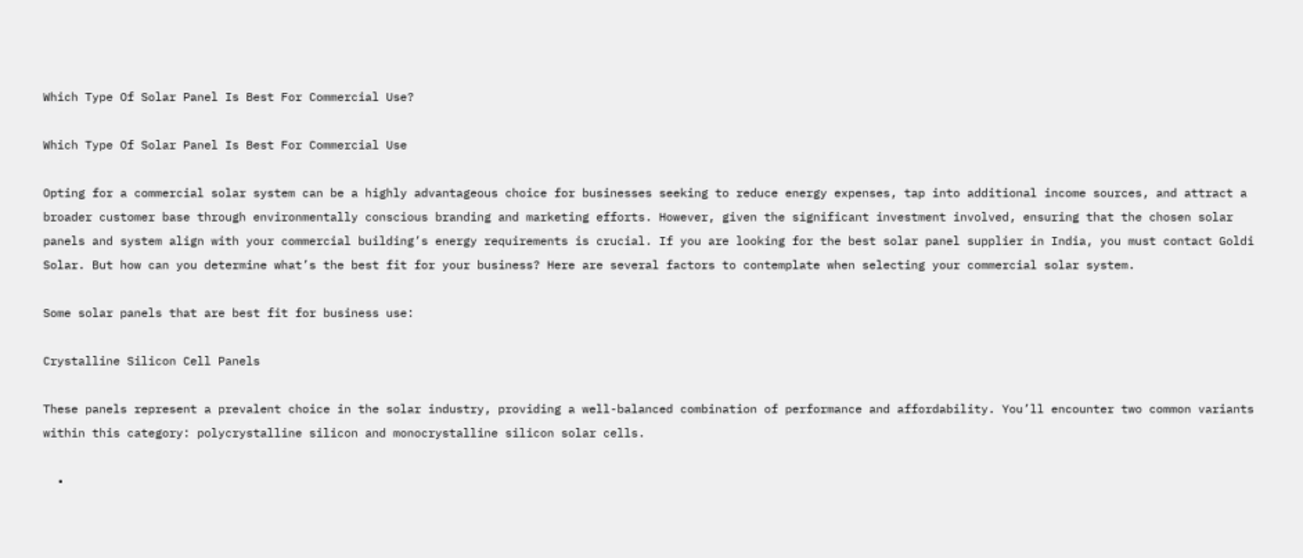Which Type Of Solar Panel Is Best For Commercial Use?

Which Type Of Solar Panel Is Best For Commercial Use

Opting for a commercial solar system can be a highly advantageous choice for businesses seeking to reduce energy expenses, tap into additional income sources, and attract a broader customer base through environmentally conscious branding and marketing efforts. However, given the significant investment involved, ensuring that the chosen solar panels and system align with your commercial building’s energy requirements is crucial. If you are looking for the best solar panel supplier in India, you must contact Goldi Solar. But how can you determine what’s the best fit for your business? Here are several factors to contemplate when selecting your commercial solar system.

Some solar panels that are best fit for business use:

Crystalline Silicon Cell Panels

These panels represent a prevalent choice in the solar industry, providing a well-balanced combination of performance and affordability. You’ll encounter two common variants within this category: polycrystalline silicon and monocrystalline silicon solar cells.

  •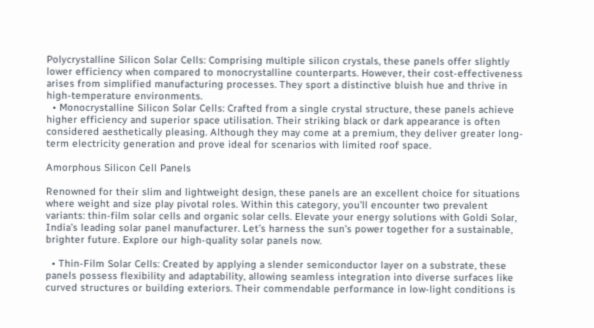Polycrystalline Silicon Solar Cells: Comprising multiple silicon crystals, these panels offer slightly lower efficiency when compared to monocrystalline counterparts. However, their cost-effectiveness arises from simplified manufacturing processes. They sport a distinctive bluish hue and thrive in high-temperature environments.
  • Monocrystalline Silicon Solar Cells: Crafted from a single crystal structure, these panels achieve higher efficiency and superior space utilisation. Their striking black or dark appearance is often considered aesthetically pleasing. Although they may come at a premium, they deliver greater long-term electricity generation and prove ideal for scenarios with limited roof space.

Amorphous Silicon Cell Panels

Renowned for their slim and lightweight design, these panels are an excellent choice for situations where weight and size play pivotal roles. Within this category, you’ll encounter two prevalent variants: thin-film solar cells and organic solar cells. Elevate your energy solutions with Goldi Solar, India’s leading solar panel manufacturer. Let’s harness the sun’s power together for a sustainable, brighter future. Explore our high-quality solar panels now.

  • Thin-Film Solar Cells: Created by applying a slender semiconductor layer on a substrate, these panels possess flexibility and adaptability, allowing seamless integration into diverse surfaces like curved structures or building exteriors. Their commendable performance in low-light conditions is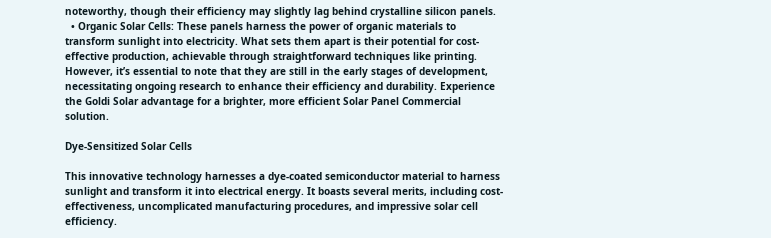noteworthy, though their efficiency may slightly lag behind crystalline silicon panels.
  • Organic Solar Cells: These panels harness the power of organic materials to transform sunlight into electricity. What sets them apart is their potential for cost-effective production, achievable through straightforward techniques like printing. However, it’s essential to note that they are still in the early stages of development, necessitating ongoing research to enhance their efficiency and durability. Experience the Goldi Solar advantage for a brighter, more efficient Solar Panel Commercial solution.

Dye-Sensitized Solar Cells

This innovative technology harnesses a dye-coated semiconductor material to harness sunlight and transform it into electrical energy. It boasts several merits, including cost-effectiveness, uncomplicated manufacturing procedures, and impressive solar cell efficiency.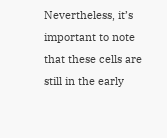Nevertheless, it’s important to note that these cells are still in the early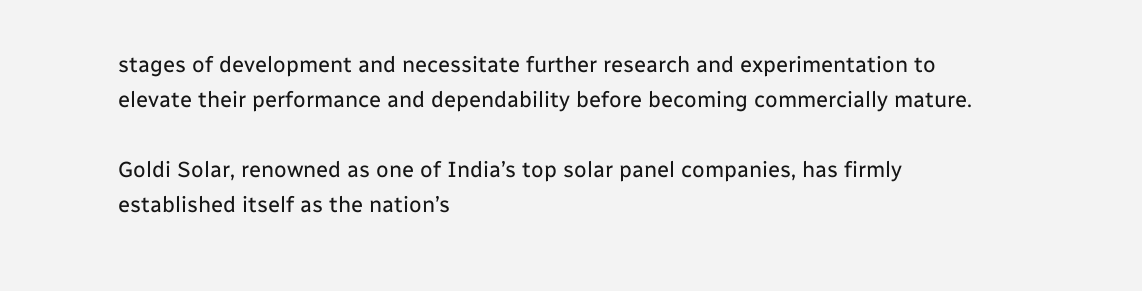stages of development and necessitate further research and experimentation to elevate their performance and dependability before becoming commercially mature.

Goldi Solar, renowned as one of India’s top solar panel companies, has firmly established itself as the nation’s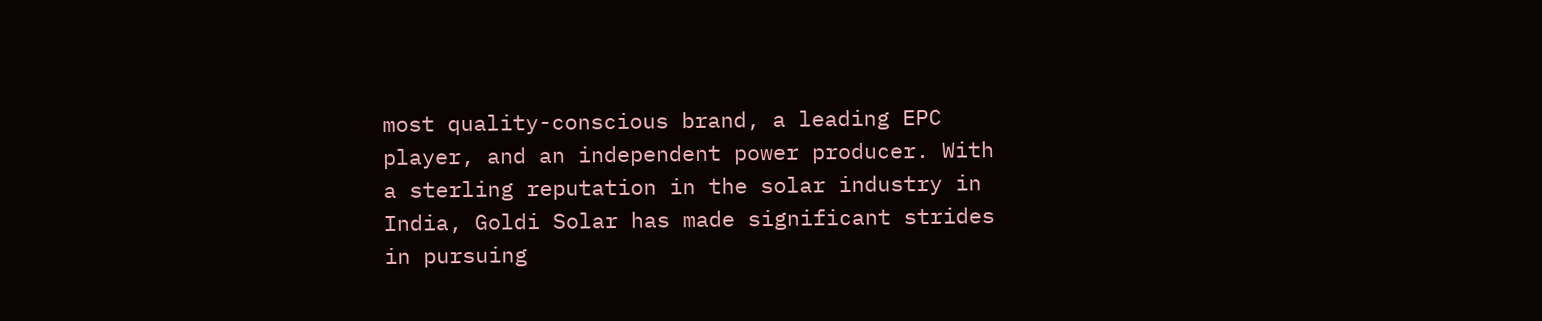most quality-conscious brand, a leading EPC player, and an independent power producer. With a sterling reputation in the solar industry in India, Goldi Solar has made significant strides in pursuing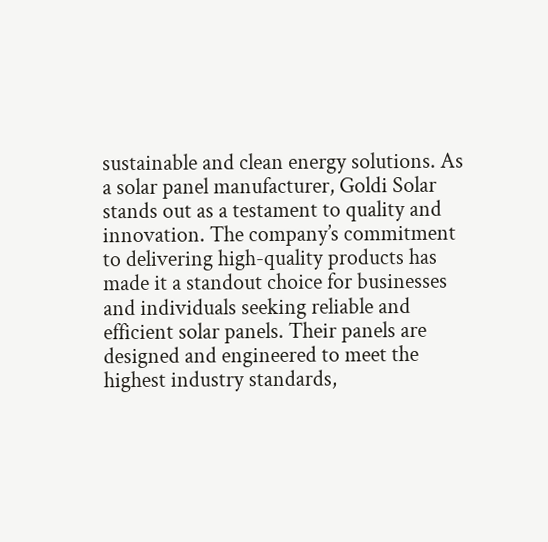sustainable and clean energy solutions. As a solar panel manufacturer, Goldi Solar stands out as a testament to quality and innovation. The company’s commitment to delivering high-quality products has made it a standout choice for businesses and individuals seeking reliable and efficient solar panels. Their panels are designed and engineered to meet the highest industry standards,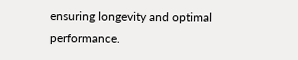ensuring longevity and optimal performance.